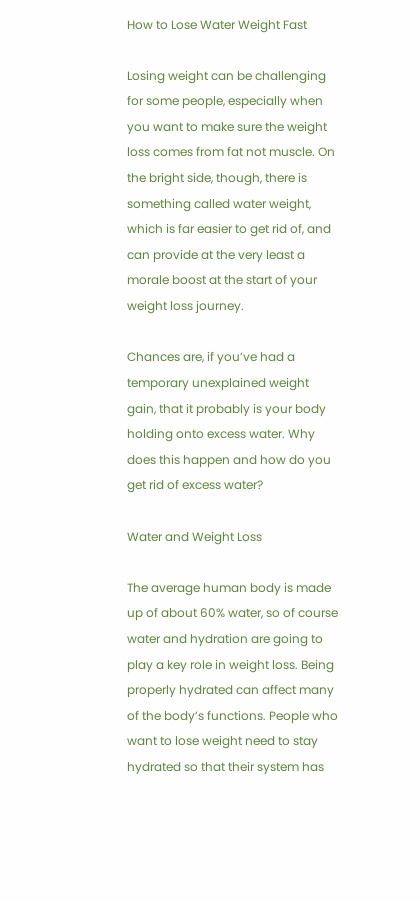How to Lose Water Weight Fast

Losing weight can be challenging for some people, especially when you want to make sure the weight loss comes from fat not muscle. On the bright side, though, there is something called water weight, which is far easier to get rid of, and can provide at the very least a morale boost at the start of your weight loss journey.

Chances are, if you’ve had a temporary unexplained weight gain, that it probably is your body holding onto excess water. Why does this happen and how do you get rid of excess water?

Water and Weight Loss

The average human body is made up of about 60% water, so of course water and hydration are going to play a key role in weight loss. Being properly hydrated can affect many of the body’s functions. People who want to lose weight need to stay hydrated so that their system has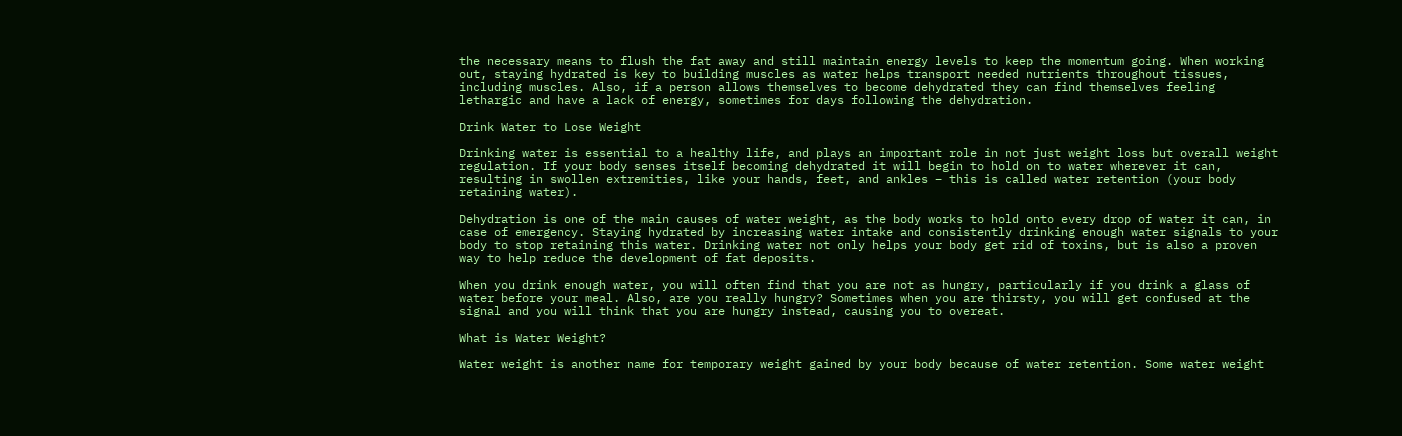the necessary means to flush the fat away and still maintain energy levels to keep the momentum going. When working out, staying hydrated is key to building muscles as water helps transport needed nutrients throughout tissues, including muscles. Also, if a person allows themselves to become dehydrated they can find themselves feeling lethargic and have a lack of energy, sometimes for days following the dehydration.

Drink Water to Lose Weight

Drinking water is essential to a healthy life, and plays an important role in not just weight loss but overall weight regulation. If your body senses itself becoming dehydrated it will begin to hold on to water wherever it can, resulting in swollen extremities, like your hands, feet, and ankles – this is called water retention (your body retaining water).

Dehydration is one of the main causes of water weight, as the body works to hold onto every drop of water it can, in case of emergency. Staying hydrated by increasing water intake and consistently drinking enough water signals to your body to stop retaining this water. Drinking water not only helps your body get rid of toxins, but is also a proven way to help reduce the development of fat deposits.

When you drink enough water, you will often find that you are not as hungry, particularly if you drink a glass of water before your meal. Also, are you really hungry? Sometimes when you are thirsty, you will get confused at the signal and you will think that you are hungry instead, causing you to overeat.

What is Water Weight?

Water weight is another name for temporary weight gained by your body because of water retention. Some water weight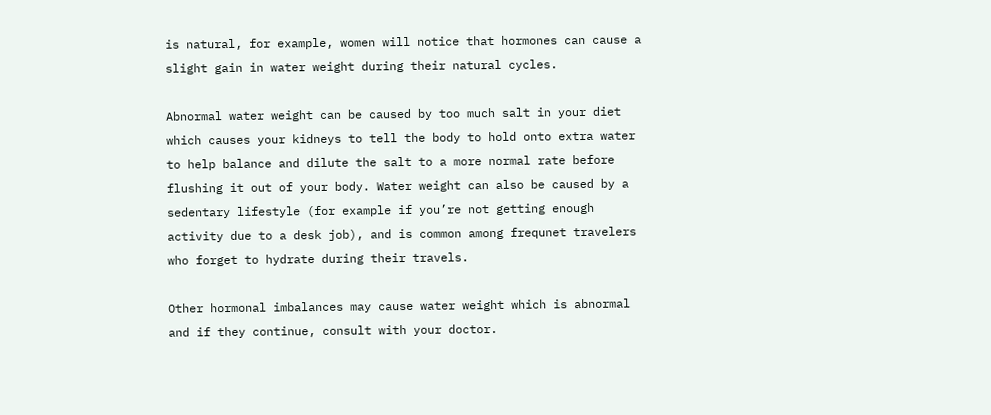is natural, for example, women will notice that hormones can cause a slight gain in water weight during their natural cycles.

Abnormal water weight can be caused by too much salt in your diet which causes your kidneys to tell the body to hold onto extra water to help balance and dilute the salt to a more normal rate before flushing it out of your body. Water weight can also be caused by a sedentary lifestyle (for example if you’re not getting enough activity due to a desk job), and is common among frequnet travelers who forget to hydrate during their travels.

Other hormonal imbalances may cause water weight which is abnormal and if they continue, consult with your doctor.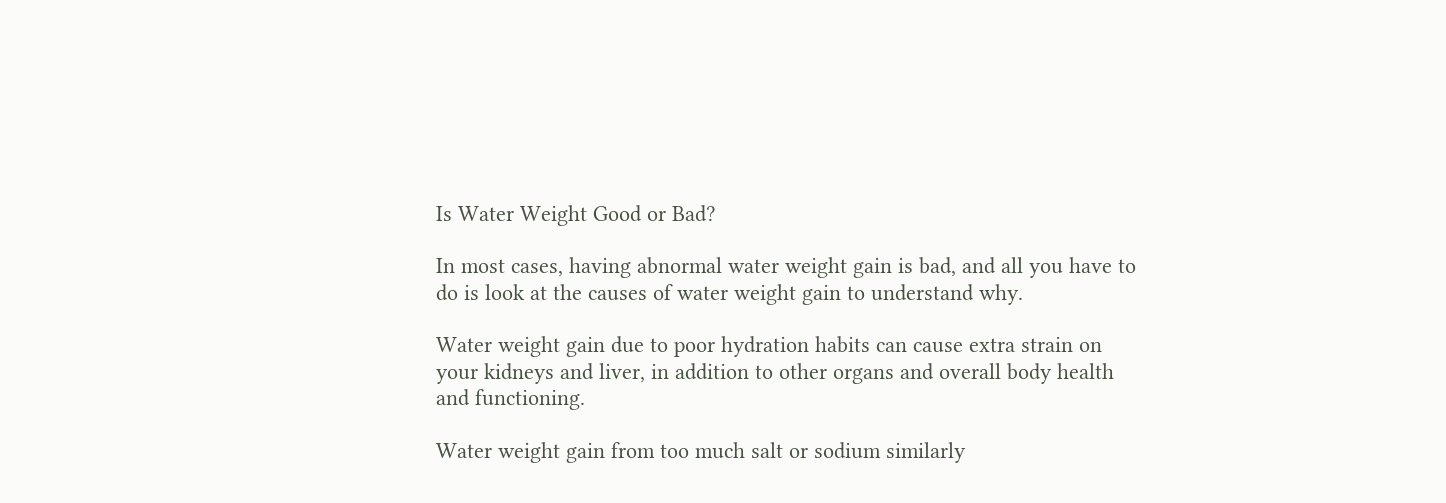Is Water Weight Good or Bad?

In most cases, having abnormal water weight gain is bad, and all you have to do is look at the causes of water weight gain to understand why.

Water weight gain due to poor hydration habits can cause extra strain on your kidneys and liver, in addition to other organs and overall body health and functioning.

Water weight gain from too much salt or sodium similarly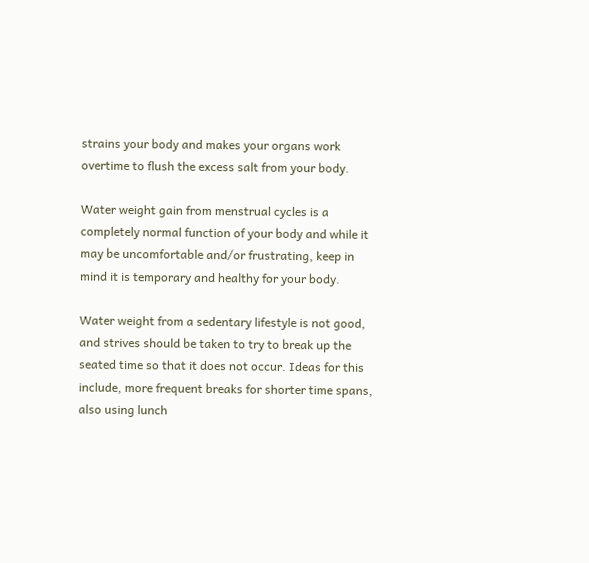strains your body and makes your organs work overtime to flush the excess salt from your body.

Water weight gain from menstrual cycles is a completely normal function of your body and while it may be uncomfortable and/or frustrating, keep in mind it is temporary and healthy for your body.

Water weight from a sedentary lifestyle is not good, and strives should be taken to try to break up the seated time so that it does not occur. Ideas for this include, more frequent breaks for shorter time spans, also using lunch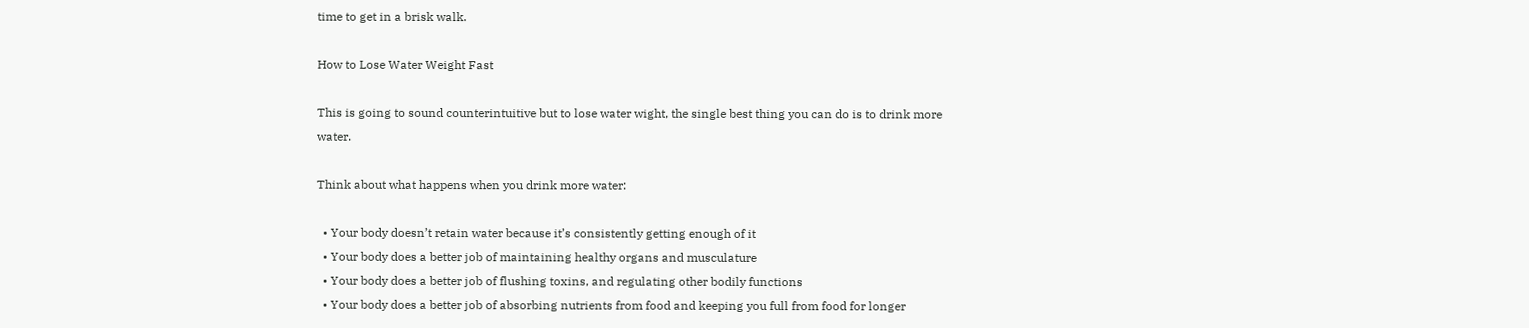time to get in a brisk walk.

How to Lose Water Weight Fast

This is going to sound counterintuitive but to lose water wight, the single best thing you can do is to drink more water.

Think about what happens when you drink more water:

  • Your body doesn’t retain water because it’s consistently getting enough of it
  • Your body does a better job of maintaining healthy organs and musculature
  • Your body does a better job of flushing toxins, and regulating other bodily functions
  • Your body does a better job of absorbing nutrients from food and keeping you full from food for longer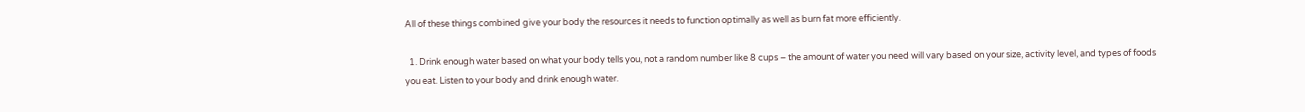All of these things combined give your body the resources it needs to function optimally as well as burn fat more efficiently.

  1. Drink enough water based on what your body tells you, not a random number like 8 cups – the amount of water you need will vary based on your size, activity level, and types of foods you eat. Listen to your body and drink enough water.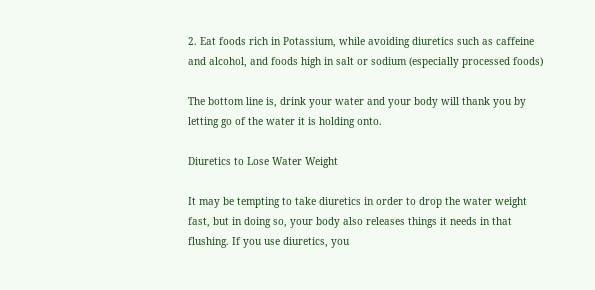2. Eat foods rich in Potassium, while avoiding diuretics such as caffeine and alcohol, and foods high in salt or sodium (especially processed foods)

The bottom line is, drink your water and your body will thank you by letting go of the water it is holding onto.

Diuretics to Lose Water Weight

It may be tempting to take diuretics in order to drop the water weight fast, but in doing so, your body also releases things it needs in that flushing. If you use diuretics, you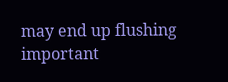may end up flushing important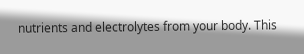nutrients and electrolytes from your body. This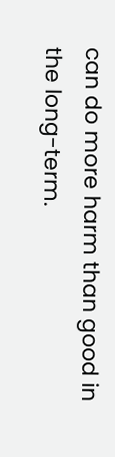can do more harm than good in the long-term.